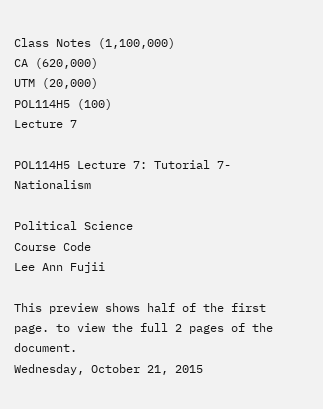Class Notes (1,100,000)
CA (620,000)
UTM (20,000)
POL114H5 (100)
Lecture 7

POL114H5 Lecture 7: Tutorial 7- Nationalism

Political Science
Course Code
Lee Ann Fujii

This preview shows half of the first page. to view the full 2 pages of the document.
Wednesday, October 21, 2015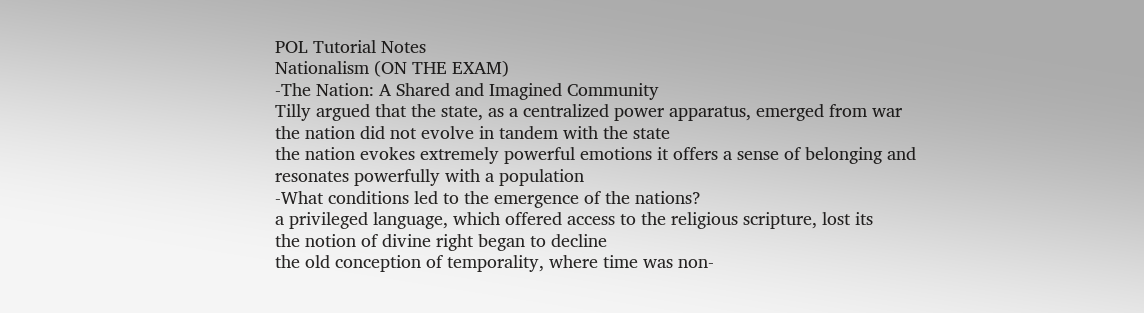POL Tutorial Notes
Nationalism (ON THE EXAM)
-The Nation: A Shared and Imagined Community
Tilly argued that the state, as a centralized power apparatus, emerged from war
the nation did not evolve in tandem with the state
the nation evokes extremely powerful emotions it offers a sense of belonging and
resonates powerfully with a population
-What conditions led to the emergence of the nations?
a privileged language, which offered access to the religious scripture, lost its
the notion of divine right began to decline
the old conception of temporality, where time was non-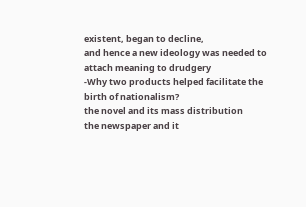existent, began to decline,
and hence a new ideology was needed to attach meaning to drudgery
-Why two products helped facilitate the birth of nationalism?
the novel and its mass distribution
the newspaper and it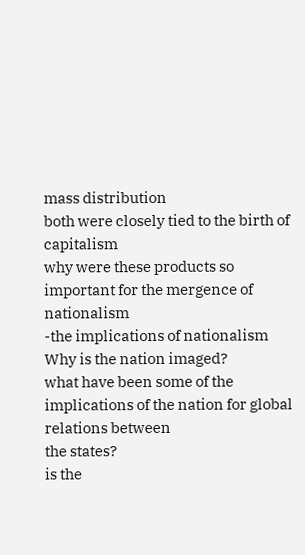mass distribution
both were closely tied to the birth of capitalism
why were these products so important for the mergence of nationalism
-the implications of nationalism
Why is the nation imaged?
what have been some of the implications of the nation for global relations between
the states?
is the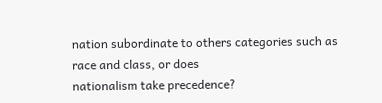nation subordinate to others categories such as race and class, or does
nationalism take precedence?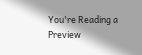You're Reading a Preview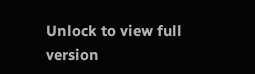Unlock to view full version